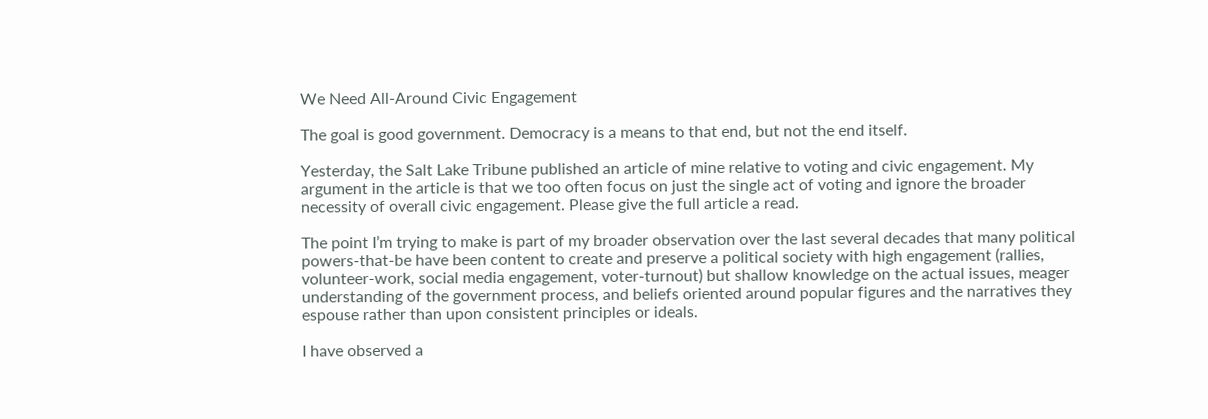We Need All-Around Civic Engagement

The goal is good government. Democracy is a means to that end, but not the end itself.

Yesterday, the Salt Lake Tribune published an article of mine relative to voting and civic engagement. My argument in the article is that we too often focus on just the single act of voting and ignore the broader necessity of overall civic engagement. Please give the full article a read.

The point I’m trying to make is part of my broader observation over the last several decades that many political powers-that-be have been content to create and preserve a political society with high engagement (rallies, volunteer-work, social media engagement, voter-turnout) but shallow knowledge on the actual issues, meager understanding of the government process, and beliefs oriented around popular figures and the narratives they espouse rather than upon consistent principles or ideals.

I have observed a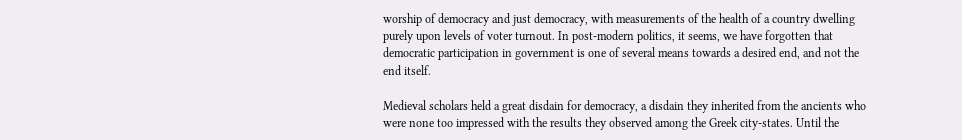worship of democracy and just democracy, with measurements of the health of a country dwelling purely upon levels of voter turnout. In post-modern politics, it seems, we have forgotten that democratic participation in government is one of several means towards a desired end, and not the end itself.

Medieval scholars held a great disdain for democracy, a disdain they inherited from the ancients who were none too impressed with the results they observed among the Greek city-states. Until the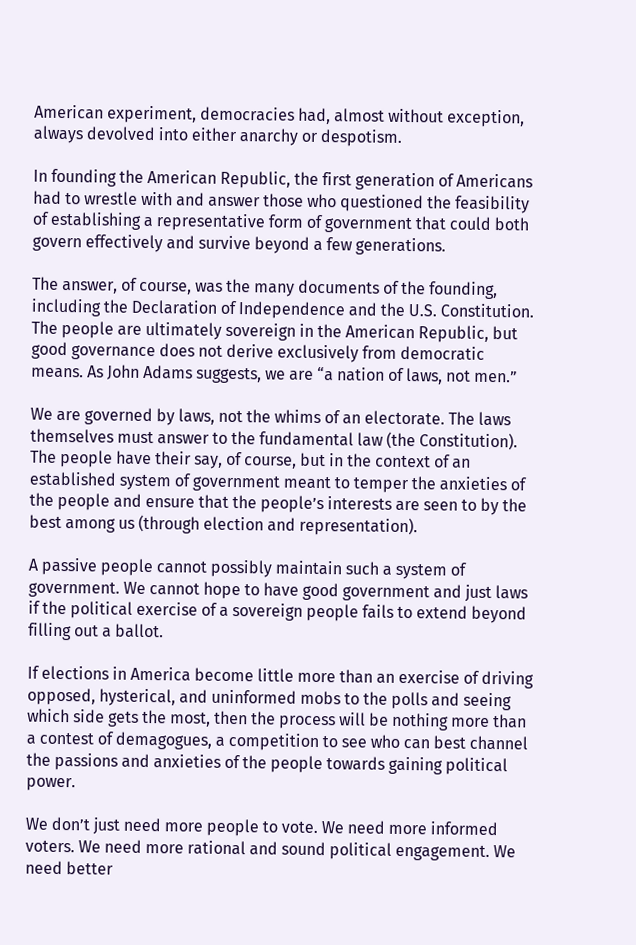American experiment, democracies had, almost without exception, always devolved into either anarchy or despotism.

In founding the American Republic, the first generation of Americans had to wrestle with and answer those who questioned the feasibility of establishing a representative form of government that could both govern effectively and survive beyond a few generations.

The answer, of course, was the many documents of the founding, including the Declaration of Independence and the U.S. Constitution. The people are ultimately sovereign in the American Republic, but good governance does not derive exclusively from democratic means. As John Adams suggests, we are “a nation of laws, not men.”

We are governed by laws, not the whims of an electorate. The laws themselves must answer to the fundamental law (the Constitution). The people have their say, of course, but in the context of an established system of government meant to temper the anxieties of the people and ensure that the people’s interests are seen to by the best among us (through election and representation).

A passive people cannot possibly maintain such a system of government. We cannot hope to have good government and just laws if the political exercise of a sovereign people fails to extend beyond filling out a ballot.

If elections in America become little more than an exercise of driving opposed, hysterical, and uninformed mobs to the polls and seeing which side gets the most, then the process will be nothing more than a contest of demagogues, a competition to see who can best channel the passions and anxieties of the people towards gaining political power.

We don’t just need more people to vote. We need more informed voters. We need more rational and sound political engagement. We need better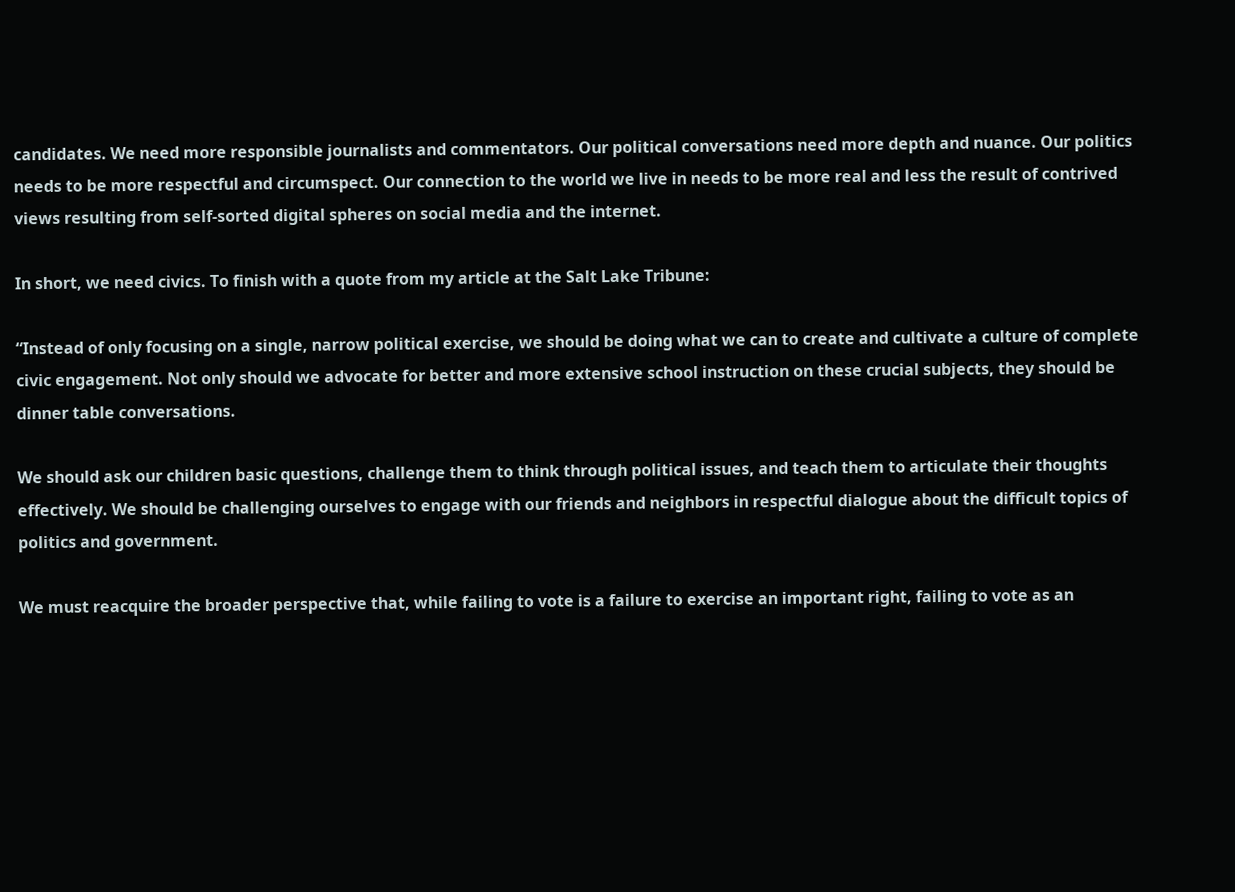candidates. We need more responsible journalists and commentators. Our political conversations need more depth and nuance. Our politics needs to be more respectful and circumspect. Our connection to the world we live in needs to be more real and less the result of contrived views resulting from self-sorted digital spheres on social media and the internet.

In short, we need civics. To finish with a quote from my article at the Salt Lake Tribune:

“Instead of only focusing on a single, narrow political exercise, we should be doing what we can to create and cultivate a culture of complete civic engagement. Not only should we advocate for better and more extensive school instruction on these crucial subjects, they should be dinner table conversations.

We should ask our children basic questions, challenge them to think through political issues, and teach them to articulate their thoughts effectively. We should be challenging ourselves to engage with our friends and neighbors in respectful dialogue about the difficult topics of politics and government.

We must reacquire the broader perspective that, while failing to vote is a failure to exercise an important right, failing to vote as an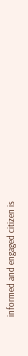informed and engaged citizen is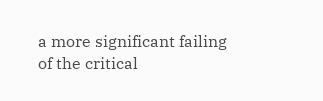a more significant failing of the critical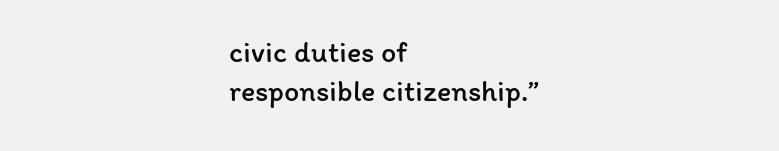civic duties of responsible citizenship.”